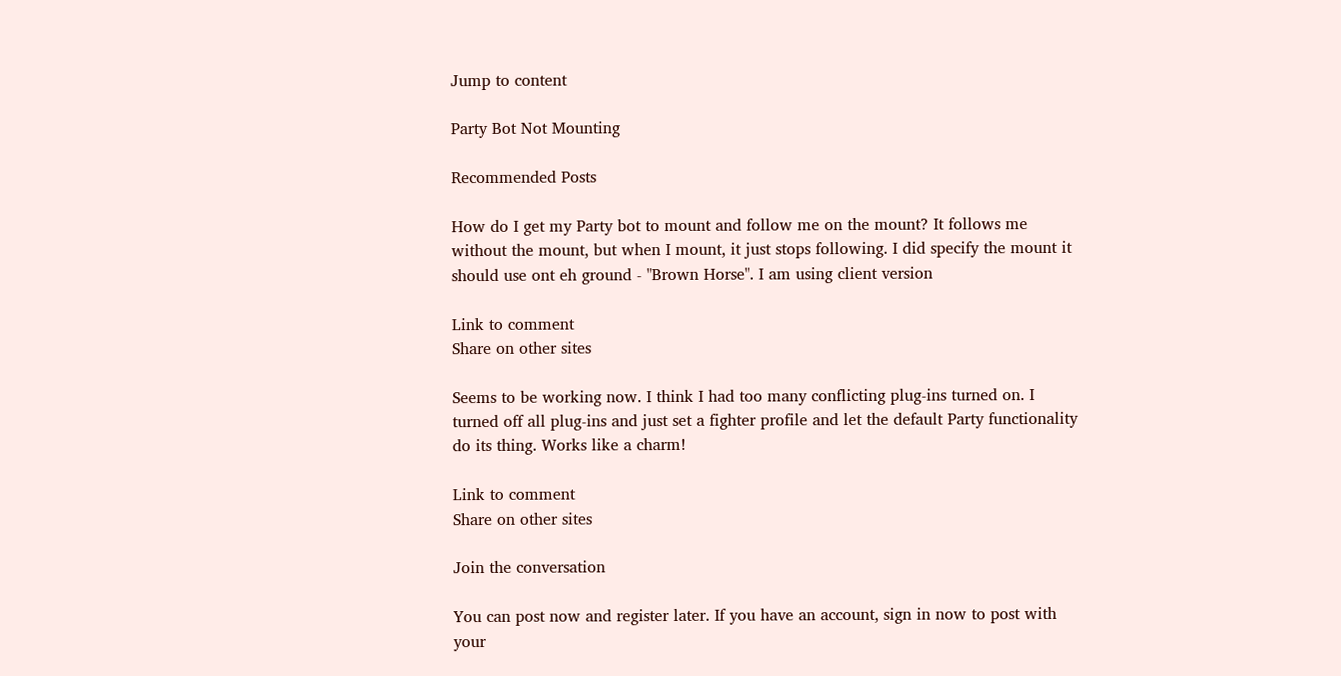Jump to content

Party Bot Not Mounting

Recommended Posts

How do I get my Party bot to mount and follow me on the mount? It follows me without the mount, but when I mount, it just stops following. I did specify the mount it should use ont eh ground - "Brown Horse". I am using client version

Link to comment
Share on other sites

Seems to be working now. I think I had too many conflicting plug-ins turned on. I turned off all plug-ins and just set a fighter profile and let the default Party functionality do its thing. Works like a charm!

Link to comment
Share on other sites

Join the conversation

You can post now and register later. If you have an account, sign in now to post with your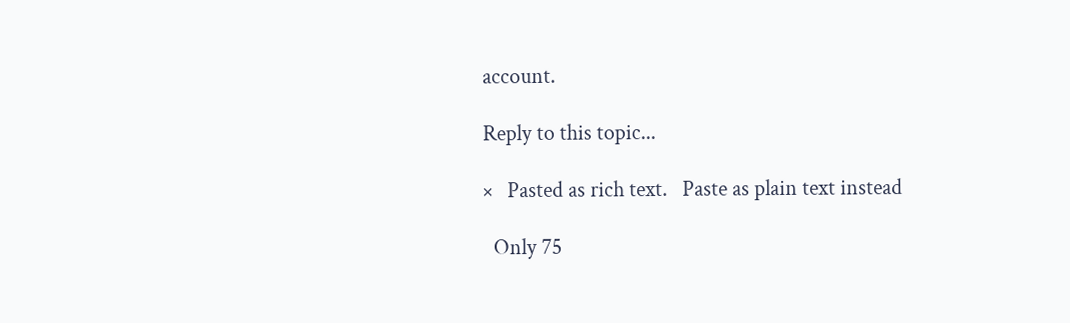account.

Reply to this topic...

×   Pasted as rich text.   Paste as plain text instead

  Only 75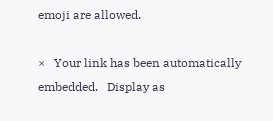emoji are allowed.

×   Your link has been automatically embedded.   Display as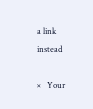a link instead

×   Your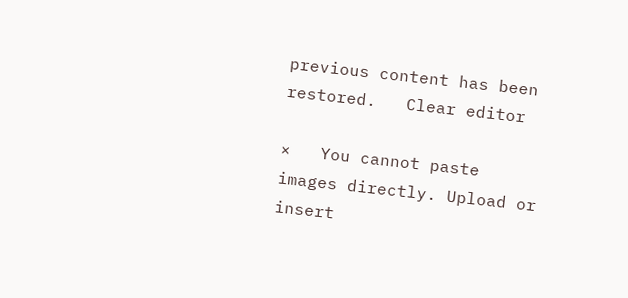previous content has been restored.   Clear editor

×   You cannot paste images directly. Upload or insert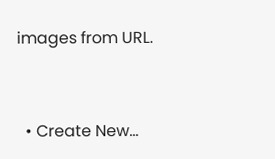images from URL.


  • Create New...